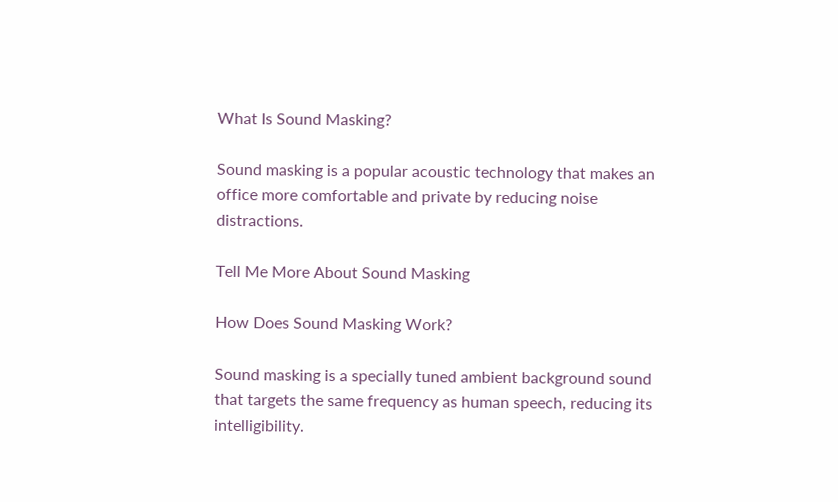What Is Sound Masking?

Sound masking is a popular acoustic technology that makes an office more comfortable and private by reducing noise distractions.

Tell Me More About Sound Masking

How Does Sound Masking Work?

Sound masking is a specially tuned ambient background sound that targets the same frequency as human speech, reducing its intelligibility.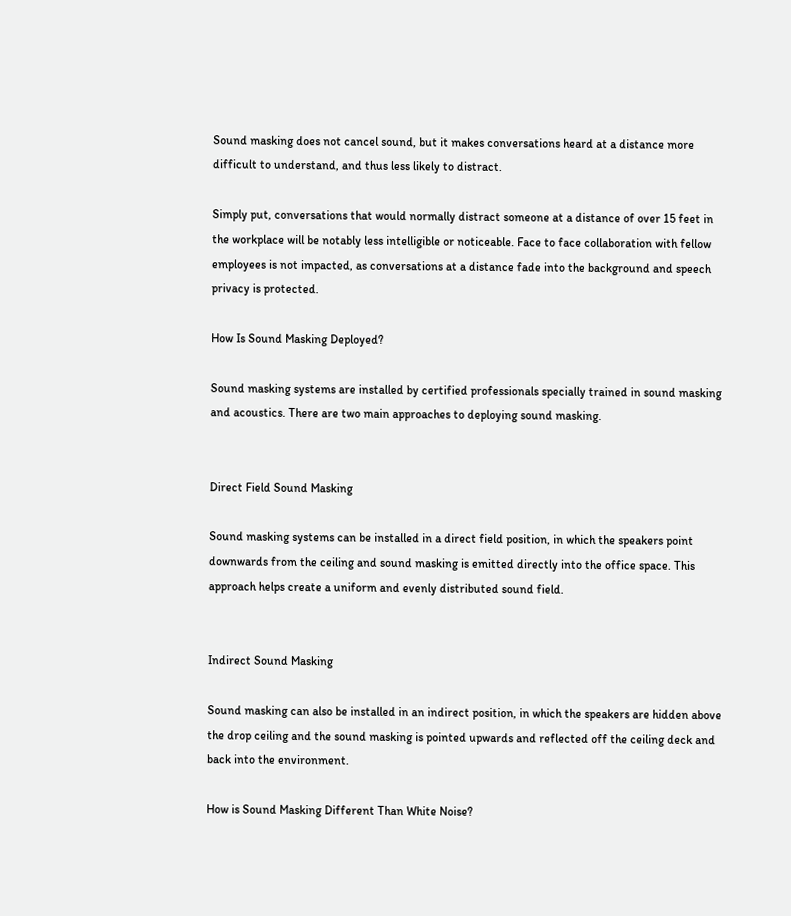Sound masking does not cancel sound, but it makes conversations heard at a distance more difficult to understand, and thus less likely to distract.

Simply put, conversations that would normally distract someone at a distance of over 15 feet in the workplace will be notably less intelligible or noticeable. Face to face collaboration with fellow employees is not impacted, as conversations at a distance fade into the background and speech privacy is protected.

How Is Sound Masking Deployed?

Sound masking systems are installed by certified professionals specially trained in sound masking and acoustics. There are two main approaches to deploying sound masking.


Direct Field Sound Masking

Sound masking systems can be installed in a direct field position, in which the speakers point downwards from the ceiling and sound masking is emitted directly into the office space. This approach helps create a uniform and evenly distributed sound field.


Indirect Sound Masking

Sound masking can also be installed in an indirect position, in which the speakers are hidden above the drop ceiling and the sound masking is pointed upwards and reflected off the ceiling deck and back into the environment.

How is Sound Masking Different Than White Noise?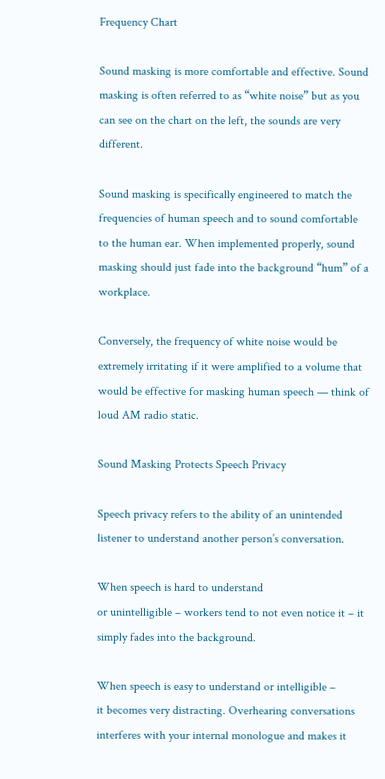Frequency Chart

Sound masking is more comfortable and effective. Sound masking is often referred to as “white noise” but as you can see on the chart on the left, the sounds are very different.

Sound masking is specifically engineered to match the frequencies of human speech and to sound comfortable to the human ear. When implemented properly, sound masking should just fade into the background “hum” of a workplace.

Conversely, the frequency of white noise would be extremely irritating if it were amplified to a volume that would be effective for masking human speech — think of loud AM radio static.

Sound Masking Protects Speech Privacy

Speech privacy refers to the ability of an unintended listener to understand another person’s conversation.

When speech is hard to understand
or unintelligible – workers tend to not even notice it – it simply fades into the background.

When speech is easy to understand or intelligible –
it becomes very distracting. Overhearing conversations interferes with your internal monologue and makes it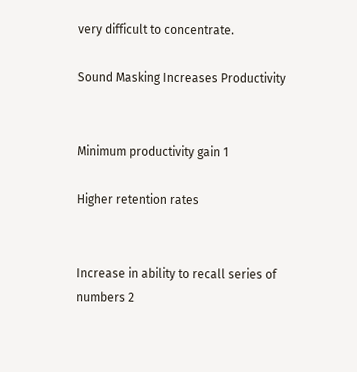very difficult to concentrate.

Sound Masking Increases Productivity


Minimum productivity gain 1

Higher retention rates


Increase in ability to recall series of numbers 2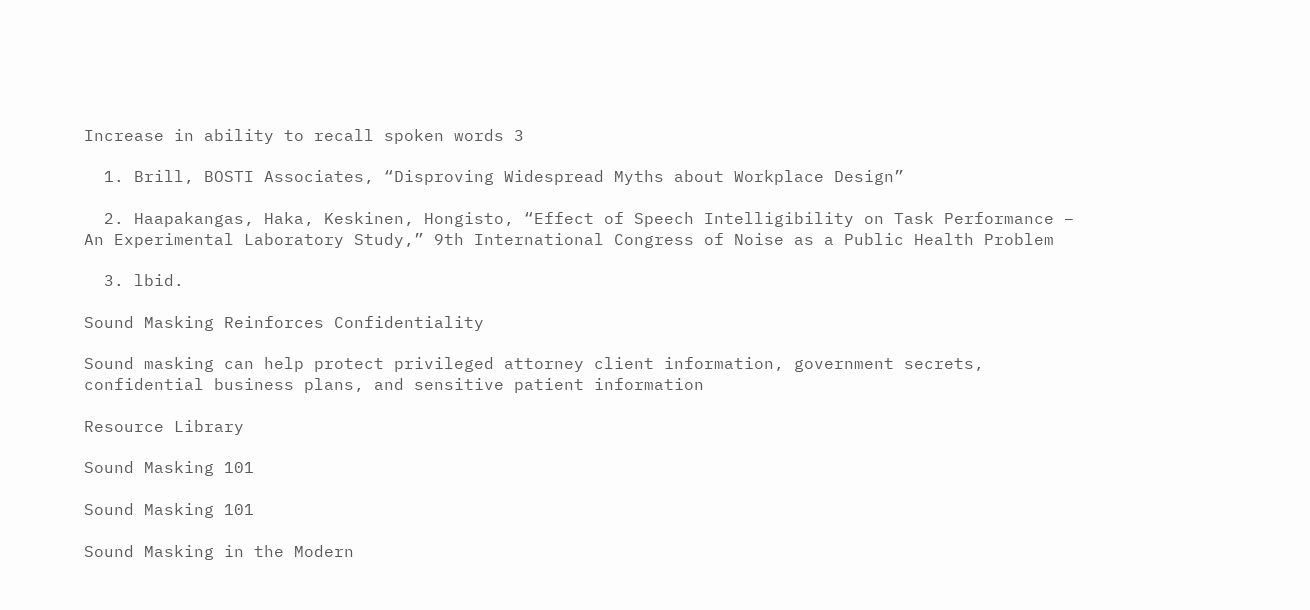Increase in ability to recall spoken words 3

  1. Brill, BOSTI Associates, “Disproving Widespread Myths about Workplace Design”

  2. Haapakangas, Haka, Keskinen, Hongisto, “Effect of Speech Intelligibility on Task Performance – An Experimental Laboratory Study,” 9th International Congress of Noise as a Public Health Problem

  3. lbid.

Sound Masking Reinforces Confidentiality

Sound masking can help protect privileged attorney client information, government secrets, confidential business plans, and sensitive patient information

Resource Library

Sound Masking 101

Sound Masking 101

Sound Masking in the Modern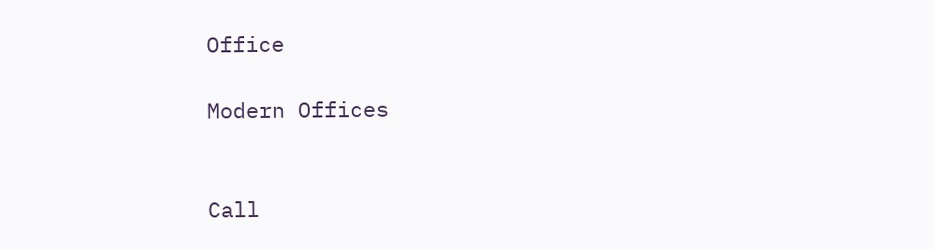Office

Modern Offices


Call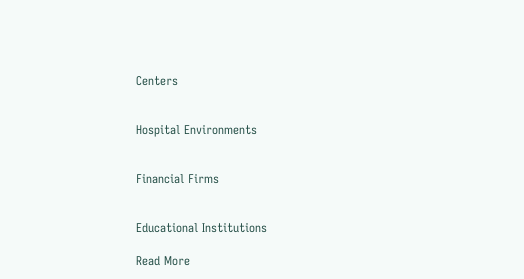Centers


Hospital Environments


Financial Firms


Educational Institutions

Read More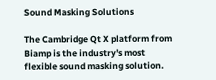Sound Masking Solutions

The Cambridge Qt X platform from Biamp is the industry's most flexible sound masking solution.